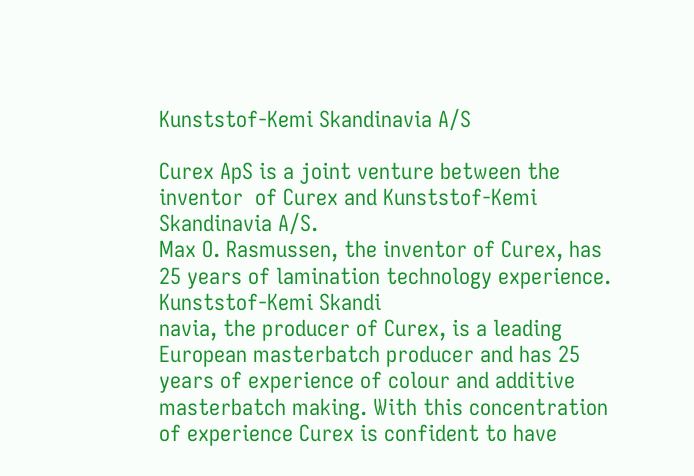Kunststof-Kemi Skandinavia A/S

Curex ApS is a joint venture between the inventor  of Curex and Kunststof-Kemi Skandinavia A/S.
Max O. Rasmussen, the inventor of Curex, has  25 years of lamination technology experience. Kunststof-Kemi Skandi
navia, the producer of Curex, is a leading European masterbatch producer and has 25 years of experience of colour and additive masterbatch making. With this concentration of experience Curex is confident to have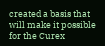created a basis that will make it possible for the Curex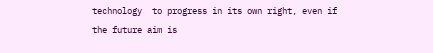technology  to progress in its own right, even if the future aim is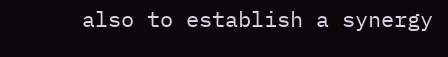also to establish a synergy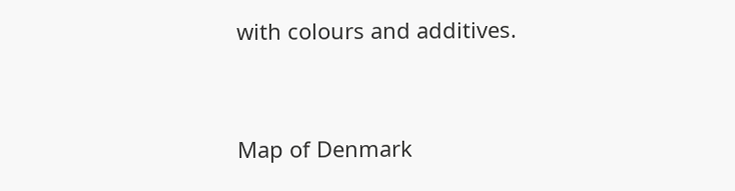with colours and additives.


Map of Denmark